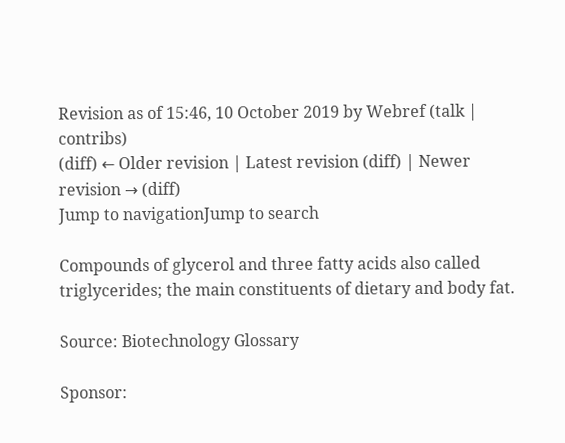Revision as of 15:46, 10 October 2019 by Webref (talk | contribs)
(diff) ← Older revision | Latest revision (diff) | Newer revision → (diff)
Jump to navigationJump to search

Compounds of glycerol and three fatty acids also called triglycerides; the main constituents of dietary and body fat.

Source: Biotechnology Glossary

Sponsor: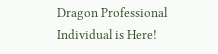Dragon Professional Individual is Here!